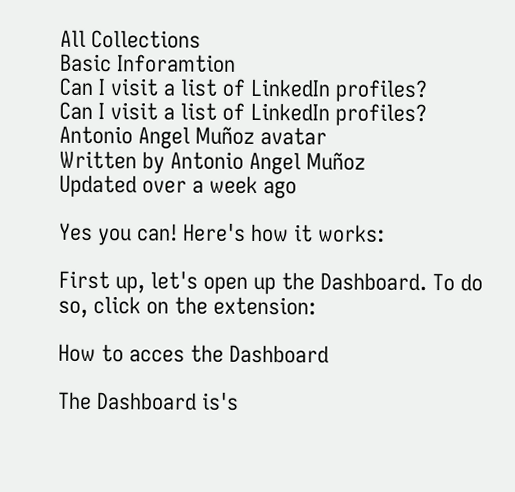All Collections
Basic Inforamtion
Can I visit a list of LinkedIn profiles?
Can I visit a list of LinkedIn profiles?
Antonio Angel Muñoz avatar
Written by Antonio Angel Muñoz
Updated over a week ago

Yes you can! Here's how it works:

First up, let's open up the Dashboard. To do so, click on the extension:

How to acces the Dashboard

The Dashboard is's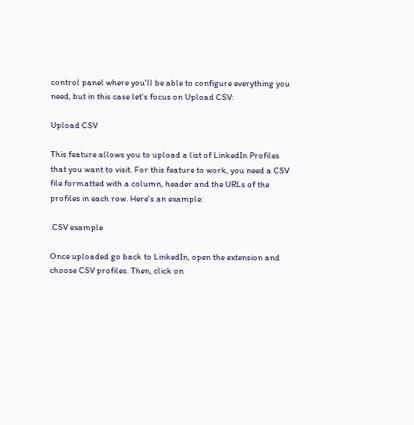control panel where you'll be able to configure everything you need, but in this case let's focus on Upload CSV:

Upload CSV

This feature allows you to upload a list of LinkedIn Profiles that you want to visit. For this feature to work, you need a CSV file formatted with a column, header and the URLs of the profiles in each row. Here's an example:

.CSV example

Once uploaded go back to LinkedIn, open the extension and choose CSV profiles. Then, click on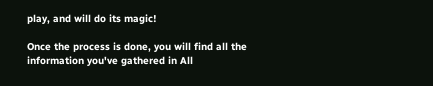play, and will do its magic!

Once the process is done, you will find all the information you've gathered in All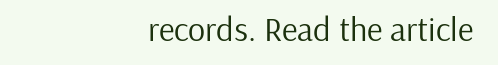records. Read the article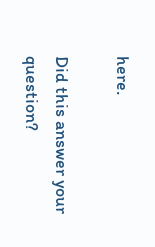here.

Did this answer your question?